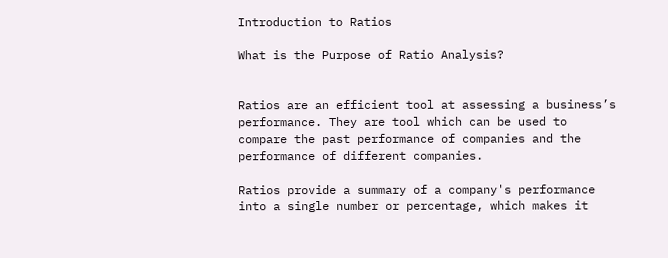Introduction to Ratios

What is the Purpose of Ratio Analysis?


Ratios are an efficient tool at assessing a business’s performance. They are tool which can be used to compare the past performance of companies and the performance of different companies.

Ratios provide a summary of a company's performance into a single number or percentage, which makes it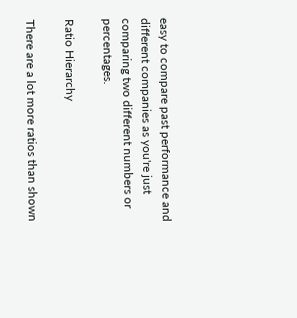easy to compare past performance and different companies as you're just comparing two different numbers or percentages.

Ratio Hierarchy

There are a lot more ratios than shown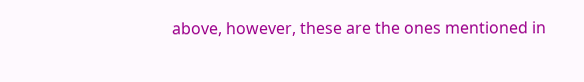above, however, these are the ones mentioned in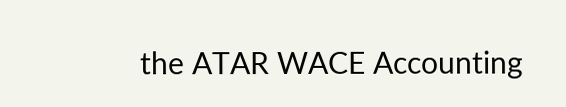the ATAR WACE Accounting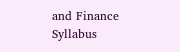and Finance Syllabus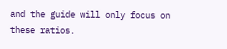and the guide will only focus on these ratios.